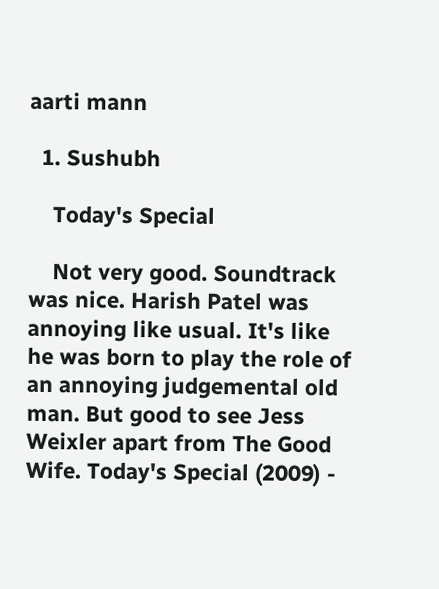aarti mann

  1. Sushubh

    Today's Special

    Not very good. Soundtrack was nice. Harish Patel was annoying like usual. It's like he was born to play the role of an annoying judgemental old man. But good to see Jess Weixler apart from The Good Wife. Today's Special (2009) -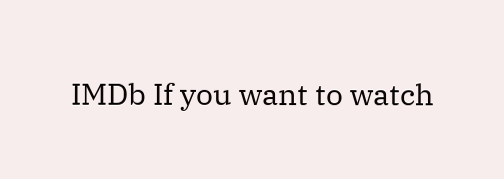IMDb If you want to watch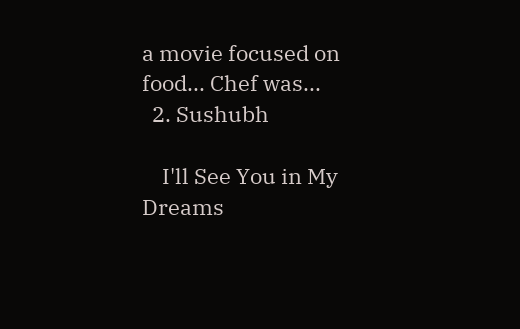a movie focused on food... Chef was...
  2. Sushubh

    I'll See You in My Dreams